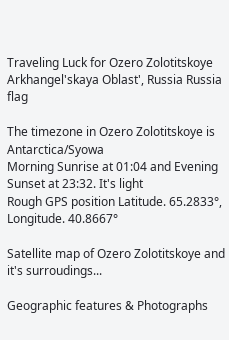Traveling Luck for Ozero Zolotitskoye Arkhangel'skaya Oblast', Russia Russia flag

The timezone in Ozero Zolotitskoye is Antarctica/Syowa
Morning Sunrise at 01:04 and Evening Sunset at 23:32. It's light
Rough GPS position Latitude. 65.2833°, Longitude. 40.8667°

Satellite map of Ozero Zolotitskoye and it's surroudings...

Geographic features & Photographs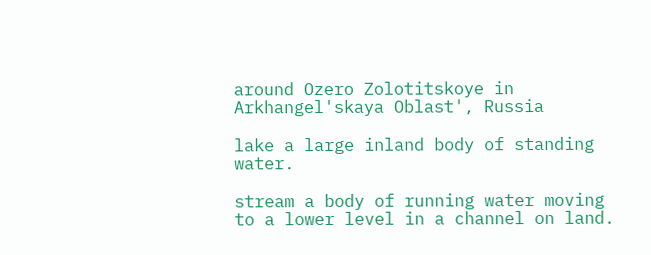around Ozero Zolotitskoye in Arkhangel'skaya Oblast', Russia

lake a large inland body of standing water.

stream a body of running water moving to a lower level in a channel on land.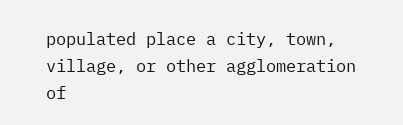populated place a city, town, village, or other agglomeration of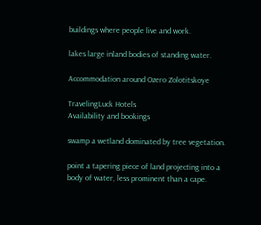buildings where people live and work.

lakes large inland bodies of standing water.

Accommodation around Ozero Zolotitskoye

TravelingLuck Hotels
Availability and bookings

swamp a wetland dominated by tree vegetation.

point a tapering piece of land projecting into a body of water, less prominent than a cape.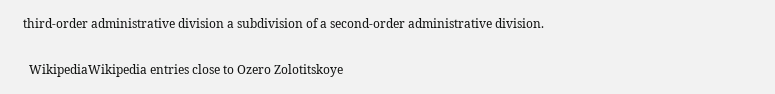third-order administrative division a subdivision of a second-order administrative division.

  WikipediaWikipedia entries close to Ozero Zolotitskoye